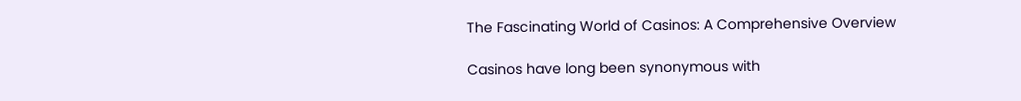The Fascinating World of Casinos: A Comprehensive Overview

Casinos have long been synonymous with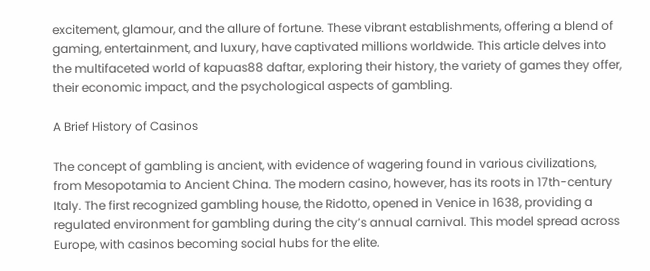excitement, glamour, and the allure of fortune. These vibrant establishments, offering a blend of gaming, entertainment, and luxury, have captivated millions worldwide. This article delves into the multifaceted world of kapuas88 daftar, exploring their history, the variety of games they offer, their economic impact, and the psychological aspects of gambling.

A Brief History of Casinos

The concept of gambling is ancient, with evidence of wagering found in various civilizations, from Mesopotamia to Ancient China. The modern casino, however, has its roots in 17th-century Italy. The first recognized gambling house, the Ridotto, opened in Venice in 1638, providing a regulated environment for gambling during the city’s annual carnival. This model spread across Europe, with casinos becoming social hubs for the elite.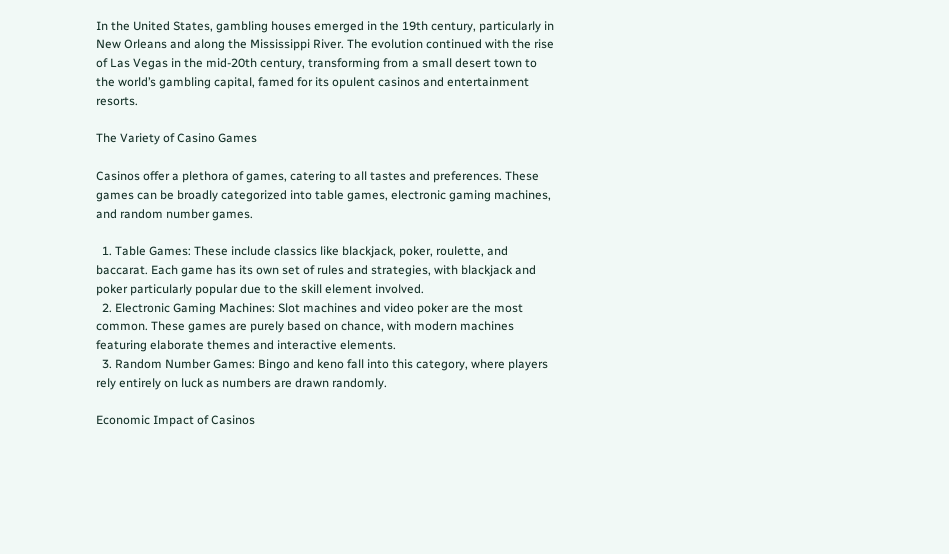In the United States, gambling houses emerged in the 19th century, particularly in New Orleans and along the Mississippi River. The evolution continued with the rise of Las Vegas in the mid-20th century, transforming from a small desert town to the world’s gambling capital, famed for its opulent casinos and entertainment resorts.

The Variety of Casino Games

Casinos offer a plethora of games, catering to all tastes and preferences. These games can be broadly categorized into table games, electronic gaming machines, and random number games.

  1. Table Games: These include classics like blackjack, poker, roulette, and baccarat. Each game has its own set of rules and strategies, with blackjack and poker particularly popular due to the skill element involved.
  2. Electronic Gaming Machines: Slot machines and video poker are the most common. These games are purely based on chance, with modern machines featuring elaborate themes and interactive elements.
  3. Random Number Games: Bingo and keno fall into this category, where players rely entirely on luck as numbers are drawn randomly.

Economic Impact of Casinos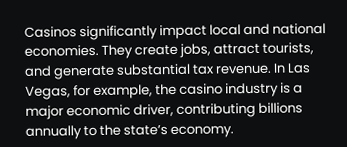Casinos significantly impact local and national economies. They create jobs, attract tourists, and generate substantial tax revenue. In Las Vegas, for example, the casino industry is a major economic driver, contributing billions annually to the state’s economy.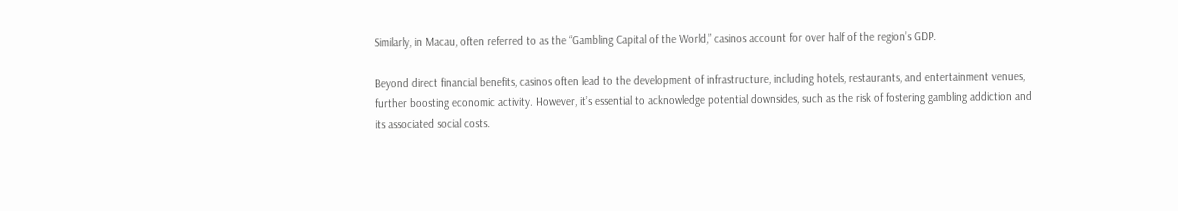Similarly, in Macau, often referred to as the “Gambling Capital of the World,” casinos account for over half of the region’s GDP.

Beyond direct financial benefits, casinos often lead to the development of infrastructure, including hotels, restaurants, and entertainment venues, further boosting economic activity. However, it’s essential to acknowledge potential downsides, such as the risk of fostering gambling addiction and its associated social costs.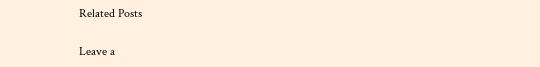Related Posts

Leave a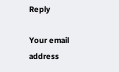Reply

Your email address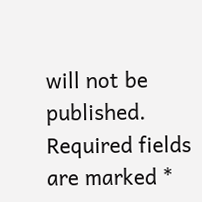will not be published. Required fields are marked *